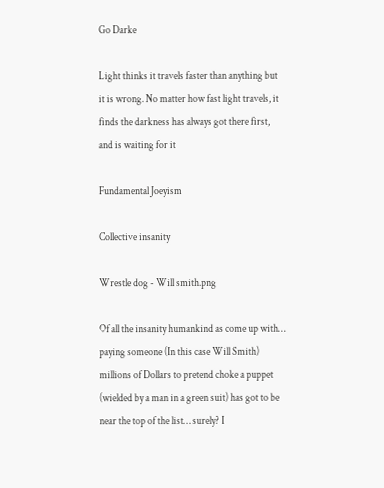Go Darke

Light thinks it travels faster than anything but it is wrong. No matter how fast light travels, it finds the darkness has always got there first, and is waiting for it

Fundamental Joeyism

Collective insanity

Wrestle dog - Will smith.png

Of all the insanity humankind as come up with… paying someone (In this case Will Smith) millions of Dollars to pretend choke a puppet (wielded by a man in a green suit) has got to be near the top of the list… surely? I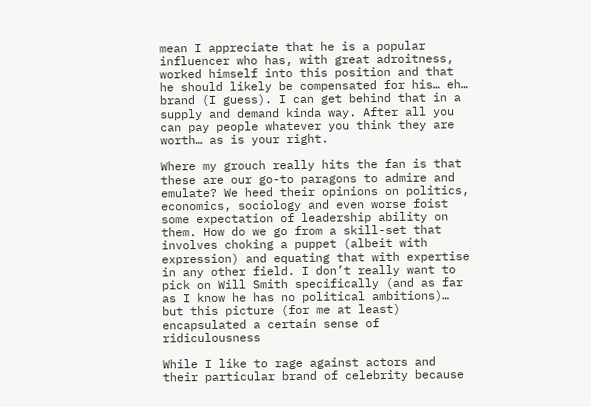mean I appreciate that he is a popular influencer who has, with great adroitness, worked himself into this position and that he should likely be compensated for his… eh… brand (I guess). I can get behind that in a supply and demand kinda way. After all you can pay people whatever you think they are worth… as is your right.

Where my grouch really hits the fan is that these are our go-to paragons to admire and emulate? We heed their opinions on politics, economics, sociology and even worse foist some expectation of leadership ability on them. How do we go from a skill-set that involves choking a puppet (albeit with expression) and equating that with expertise in any other field. I don’t really want to pick on Will Smith specifically (and as far as I know he has no political ambitions)… but this picture (for me at least) encapsulated a certain sense of ridiculousness

While I like to rage against actors and their particular brand of celebrity because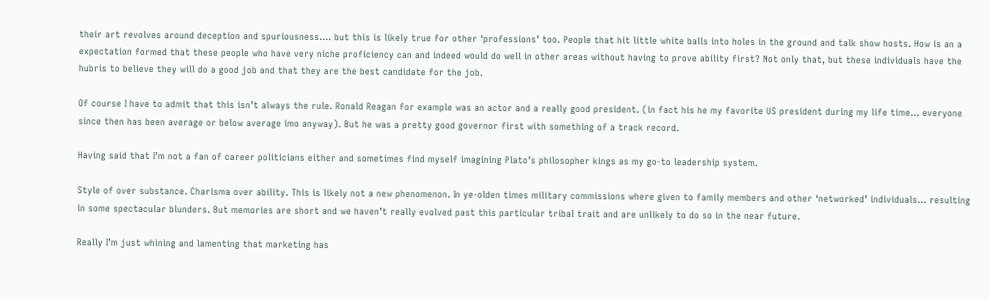their art revolves around deception and spuriousness…. but this is likely true for other ‘professions’ too. People that hit little white balls into holes in the ground and talk show hosts. How is an a expectation formed that these people who have very niche proficiency can and indeed would do well in other areas without having to prove ability first? Not only that, but these individuals have the hubris to believe they will do a good job and that they are the best candidate for the job.

Of course I have to admit that this isn’t always the rule. Ronald Reagan for example was an actor and a really good president. (in fact his he my favorite US president during my life time… everyone since then has been average or below average imo anyway). But he was a pretty good governor first with something of a track record.

Having said that I’m not a fan of career politicians either and sometimes find myself imagining Plato’s philosopher kings as my go-to leadership system.

Style of over substance. Charisma over ability. This is likely not a new phenomenon. In ye-olden times military commissions where given to family members and other ‘networked’ individuals… resulting in some spectacular blunders. But memories are short and we haven’t really evolved past this particular tribal trait and are unlikely to do so in the near future.

Really I’m just whining and lamenting that marketing has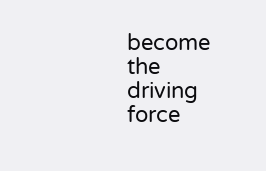become the driving force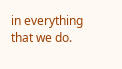in everything that we do.